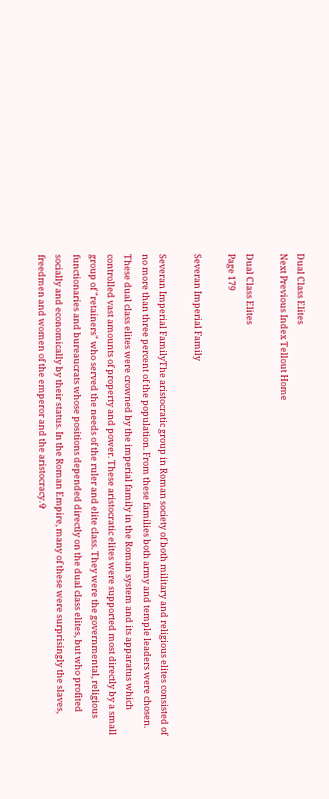Dual Class Elites
Next Previous Index Tellout Home

Dual Class Elites
Page 179

Severan Imperial Family

Severan Imperial FamilyThe aristocratic group in Roman society of both military and religious elites consisted of no more than three percent of the population. From these families both army and temple leaders were chosen. These dual class elites were crowned by the imperial family in the Roman system and its apparatus which controlled vast amounts of property and power. These aristocratic elites were supported most directly by a small group of "retainers" who served the needs of the ruler and elite class. They were the governmental, religious functionaries and bureaucrats whose positions depended directly on the dual class elites, but who profited socially and economically by their status. In the Roman Empire, many of these were surprisingly the slaves, freedmen and women of the emperor and the aristocracy.✞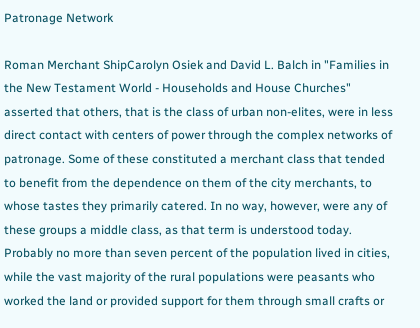Patronage Network

Roman Merchant ShipCarolyn Osiek and David L. Balch in "Families in the New Testament World - Households and House Churches" asserted that others, that is the class of urban non-elites, were in less direct contact with centers of power through the complex networks of patronage. Some of these constituted a merchant class that tended to benefit from the dependence on them of the city merchants, to whose tastes they primarily catered. In no way, however, were any of these groups a middle class, as that term is understood today. Probably no more than seven percent of the population lived in cities, while the vast majority of the rural populations were peasants who worked the land or provided support for them through small crafts or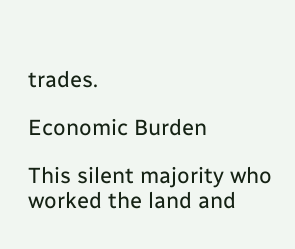trades.

Economic Burden

This silent majority who worked the land and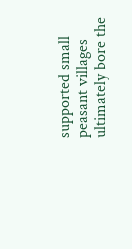supported small peasant villages ultimately bore the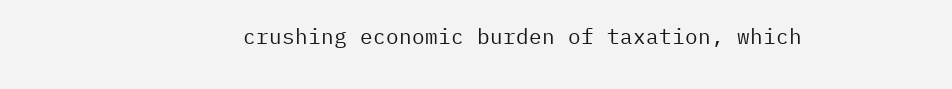crushing economic burden of taxation, which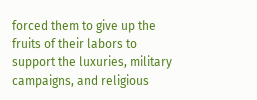forced them to give up the fruits of their labors to support the luxuries, military campaigns, and religious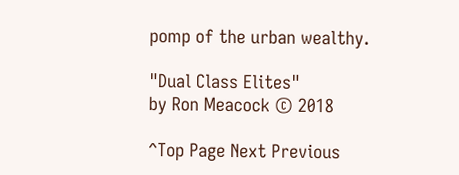pomp of the urban wealthy.

"Dual Class Elites"
by Ron Meacock © 2018

^Top Page Next Previous